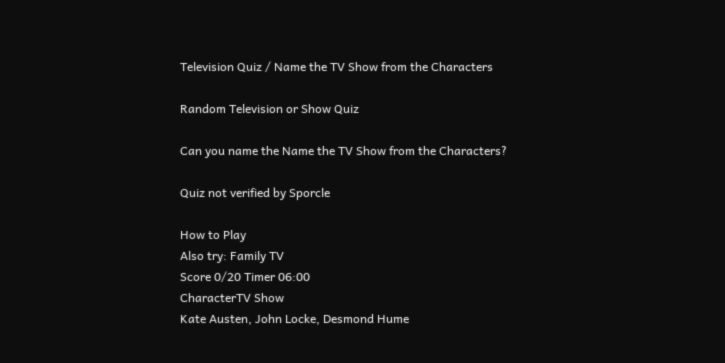Television Quiz / Name the TV Show from the Characters

Random Television or Show Quiz

Can you name the Name the TV Show from the Characters?

Quiz not verified by Sporcle

How to Play
Also try: Family TV
Score 0/20 Timer 06:00
CharacterTV Show
Kate Austen, John Locke, Desmond Hume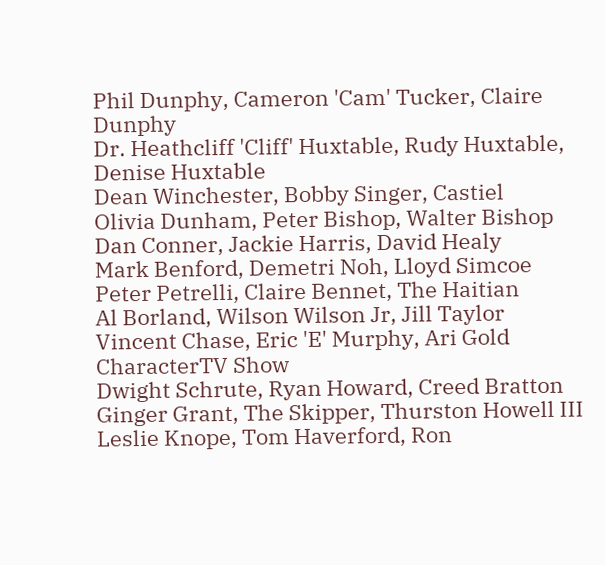Phil Dunphy, Cameron 'Cam' Tucker, Claire Dunphy
Dr. Heathcliff 'Cliff' Huxtable, Rudy Huxtable, Denise Huxtable
Dean Winchester, Bobby Singer, Castiel
Olivia Dunham, Peter Bishop, Walter Bishop
Dan Conner, Jackie Harris, David Healy
Mark Benford, Demetri Noh, Lloyd Simcoe
Peter Petrelli, Claire Bennet, The Haitian
Al Borland, Wilson Wilson Jr, Jill Taylor
Vincent Chase, Eric 'E' Murphy, Ari Gold
CharacterTV Show
Dwight Schrute, Ryan Howard, Creed Bratton
Ginger Grant, The Skipper, Thurston Howell III
Leslie Knope, Tom Haverford, Ron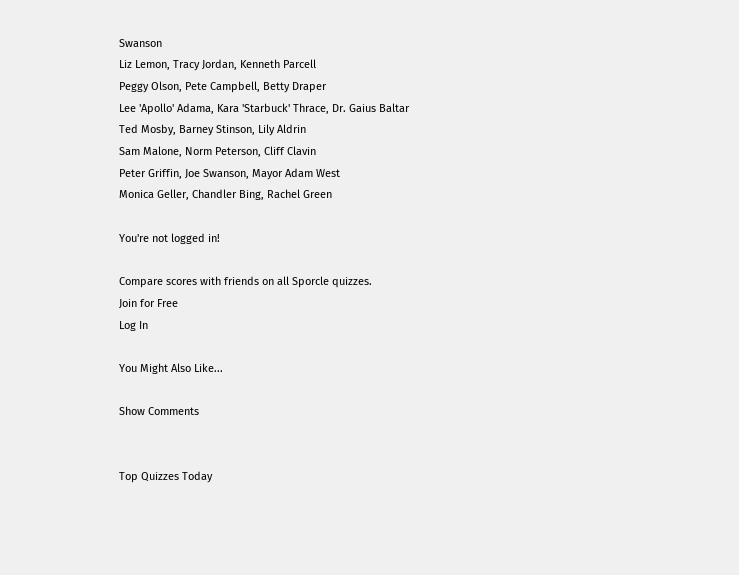Swanson
Liz Lemon, Tracy Jordan, Kenneth Parcell
Peggy Olson, Pete Campbell, Betty Draper
Lee 'Apollo' Adama, Kara 'Starbuck' Thrace, Dr. Gaius Baltar
Ted Mosby, Barney Stinson, Lily Aldrin
Sam Malone, Norm Peterson, Cliff Clavin
Peter Griffin, Joe Swanson, Mayor Adam West
Monica Geller, Chandler Bing, Rachel Green

You're not logged in!

Compare scores with friends on all Sporcle quizzes.
Join for Free
Log In

You Might Also Like...

Show Comments


Top Quizzes Today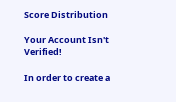Score Distribution

Your Account Isn't Verified!

In order to create a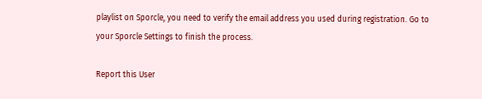playlist on Sporcle, you need to verify the email address you used during registration. Go to your Sporcle Settings to finish the process.

Report this User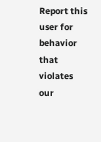Report this user for behavior that violates our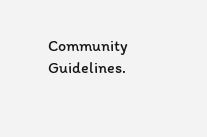Community Guidelines.